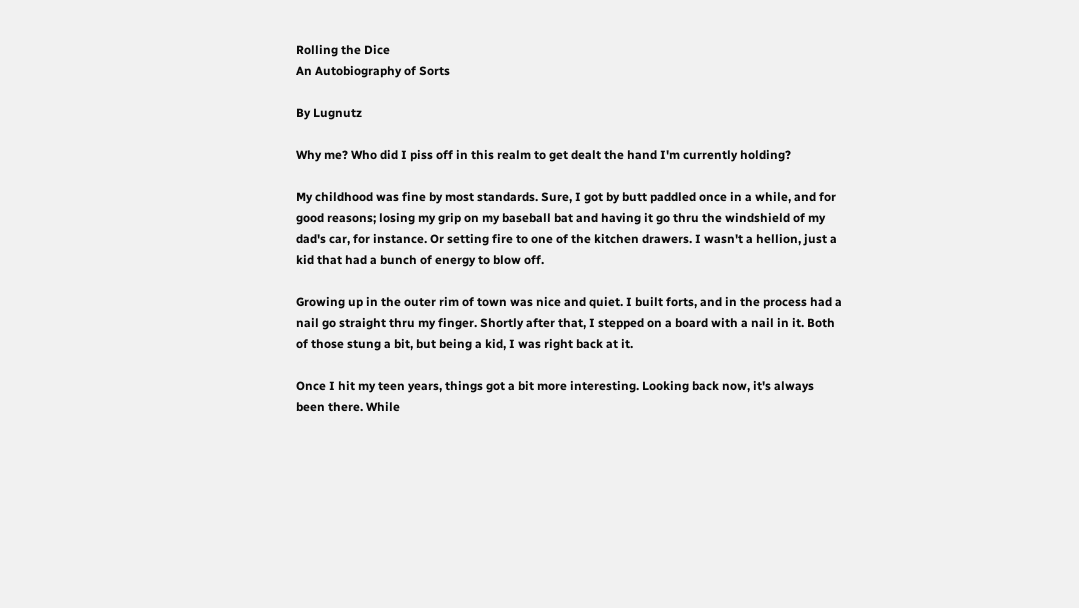Rolling the Dice
An Autobiography of Sorts

By Lugnutz

Why me? Who did I piss off in this realm to get dealt the hand I'm currently holding?

My childhood was fine by most standards. Sure, I got by butt paddled once in a while, and for good reasons; losing my grip on my baseball bat and having it go thru the windshield of my dad's car, for instance. Or setting fire to one of the kitchen drawers. I wasn't a hellion, just a kid that had a bunch of energy to blow off.

Growing up in the outer rim of town was nice and quiet. I built forts, and in the process had a nail go straight thru my finger. Shortly after that, I stepped on a board with a nail in it. Both of those stung a bit, but being a kid, I was right back at it.

Once I hit my teen years, things got a bit more interesting. Looking back now, it's always been there. While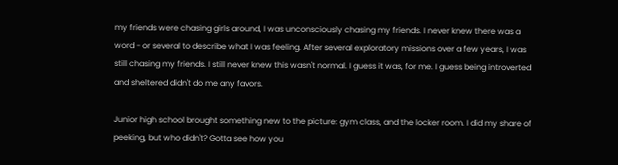my friends were chasing girls around, I was unconsciously chasing my friends. I never knew there was a word - or several to describe what I was feeling. After several exploratory missions over a few years, I was still chasing my friends. I still never knew this wasn't normal. I guess it was, for me. I guess being introverted and sheltered didn't do me any favors.

Junior high school brought something new to the picture: gym class, and the locker room. I did my share of peeking, but who didn't? Gotta see how you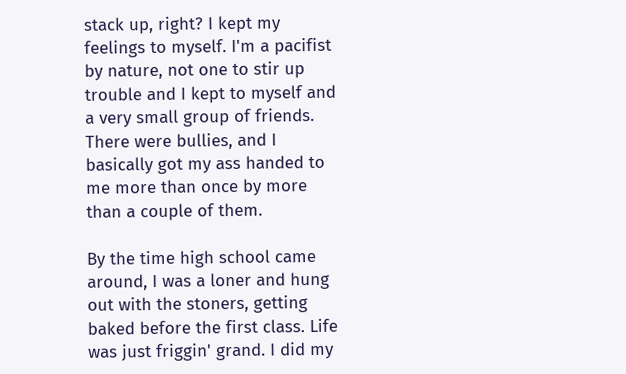stack up, right? I kept my feelings to myself. I'm a pacifist by nature, not one to stir up trouble and I kept to myself and a very small group of friends. There were bullies, and I basically got my ass handed to me more than once by more than a couple of them.

By the time high school came around, I was a loner and hung out with the stoners, getting baked before the first class. Life was just friggin' grand. I did my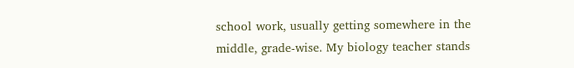school work, usually getting somewhere in the middle, grade-wise. My biology teacher stands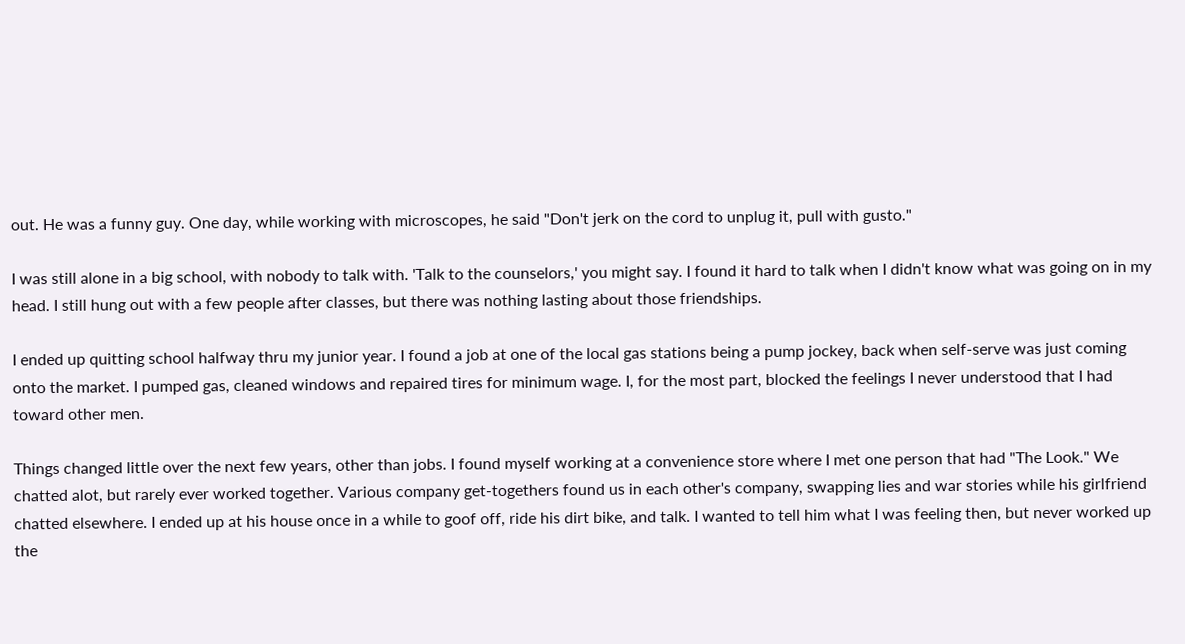out. He was a funny guy. One day, while working with microscopes, he said "Don't jerk on the cord to unplug it, pull with gusto."

I was still alone in a big school, with nobody to talk with. 'Talk to the counselors,' you might say. I found it hard to talk when I didn't know what was going on in my head. I still hung out with a few people after classes, but there was nothing lasting about those friendships.

I ended up quitting school halfway thru my junior year. I found a job at one of the local gas stations being a pump jockey, back when self-serve was just coming onto the market. I pumped gas, cleaned windows and repaired tires for minimum wage. I, for the most part, blocked the feelings I never understood that I had toward other men.

Things changed little over the next few years, other than jobs. I found myself working at a convenience store where I met one person that had "The Look." We chatted alot, but rarely ever worked together. Various company get-togethers found us in each other's company, swapping lies and war stories while his girlfriend chatted elsewhere. I ended up at his house once in a while to goof off, ride his dirt bike, and talk. I wanted to tell him what I was feeling then, but never worked up the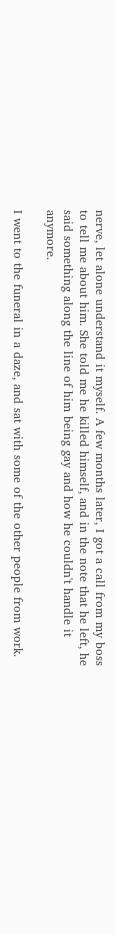nerve, let alone understand it myself. A few months later, I got a call from my boss to tell me about him. She told me he killed himself, and in the note that he left, he said something along the line of him being gay and how he couldn't handle it anymore.

I went to the funeral in a daze, and sat with some of the other people from work.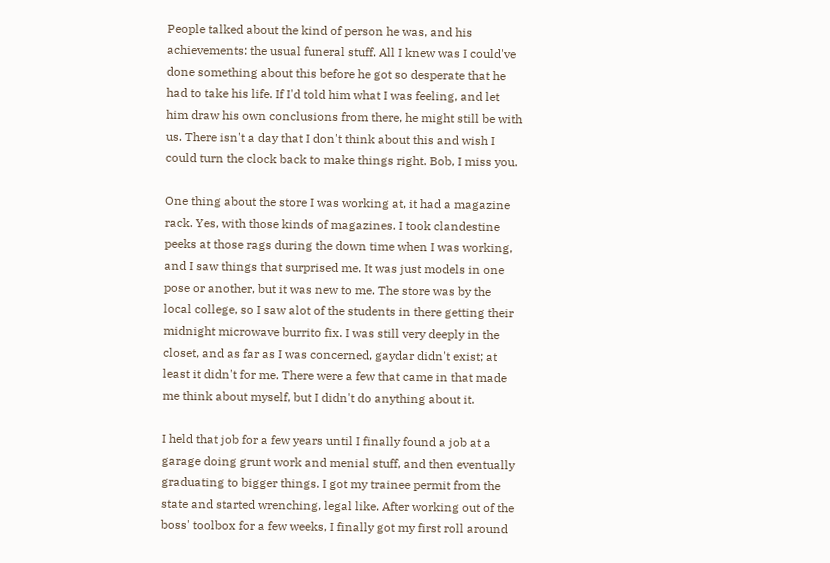People talked about the kind of person he was, and his achievements: the usual funeral stuff. All I knew was I could've done something about this before he got so desperate that he had to take his life. If I'd told him what I was feeling, and let him draw his own conclusions from there, he might still be with us. There isn't a day that I don't think about this and wish I could turn the clock back to make things right. Bob, I miss you.

One thing about the store I was working at, it had a magazine rack. Yes, with those kinds of magazines. I took clandestine peeks at those rags during the down time when I was working, and I saw things that surprised me. It was just models in one pose or another, but it was new to me. The store was by the local college, so I saw alot of the students in there getting their midnight microwave burrito fix. I was still very deeply in the closet, and as far as I was concerned, gaydar didn't exist; at least it didn't for me. There were a few that came in that made me think about myself, but I didn't do anything about it.

I held that job for a few years until I finally found a job at a garage doing grunt work and menial stuff, and then eventually graduating to bigger things. I got my trainee permit from the state and started wrenching, legal like. After working out of the boss' toolbox for a few weeks, I finally got my first roll around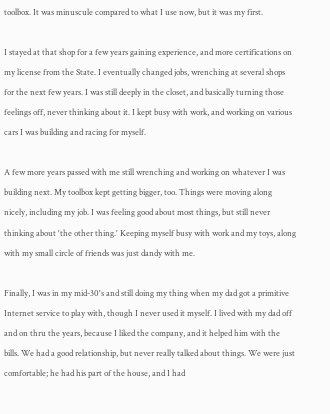toolbox. It was minuscule compared to what I use now, but it was my first.

I stayed at that shop for a few years gaining experience, and more certifications on my license from the State. I eventually changed jobs, wrenching at several shops for the next few years. I was still deeply in the closet, and basically turning those feelings off, never thinking about it. I kept busy with work, and working on various cars I was building and racing for myself.

A few more years passed with me still wrenching and working on whatever I was building next. My toolbox kept getting bigger, too. Things were moving along nicely, including my job. I was feeling good about most things, but still never thinking about 'the other thing.' Keeping myself busy with work and my toys, along with my small circle of friends was just dandy with me.

Finally, I was in my mid-30's and still doing my thing when my dad got a primitive Internet service to play with, though I never used it myself. I lived with my dad off and on thru the years, because I liked the company, and it helped him with the bills. We had a good relationship, but never really talked about things. We were just comfortable; he had his part of the house, and I had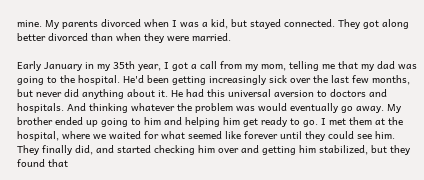mine. My parents divorced when I was a kid, but stayed connected. They got along better divorced than when they were married.

Early January in my 35th year, I got a call from my mom, telling me that my dad was going to the hospital. He'd been getting increasingly sick over the last few months, but never did anything about it. He had this universal aversion to doctors and hospitals. And thinking whatever the problem was would eventually go away. My brother ended up going to him and helping him get ready to go. I met them at the hospital, where we waited for what seemed like forever until they could see him. They finally did, and started checking him over and getting him stabilized, but they found that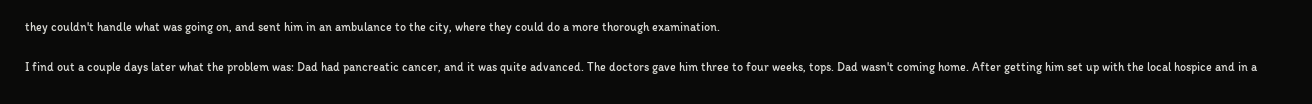they couldn't handle what was going on, and sent him in an ambulance to the city, where they could do a more thorough examination.

I find out a couple days later what the problem was: Dad had pancreatic cancer, and it was quite advanced. The doctors gave him three to four weeks, tops. Dad wasn't coming home. After getting him set up with the local hospice and in a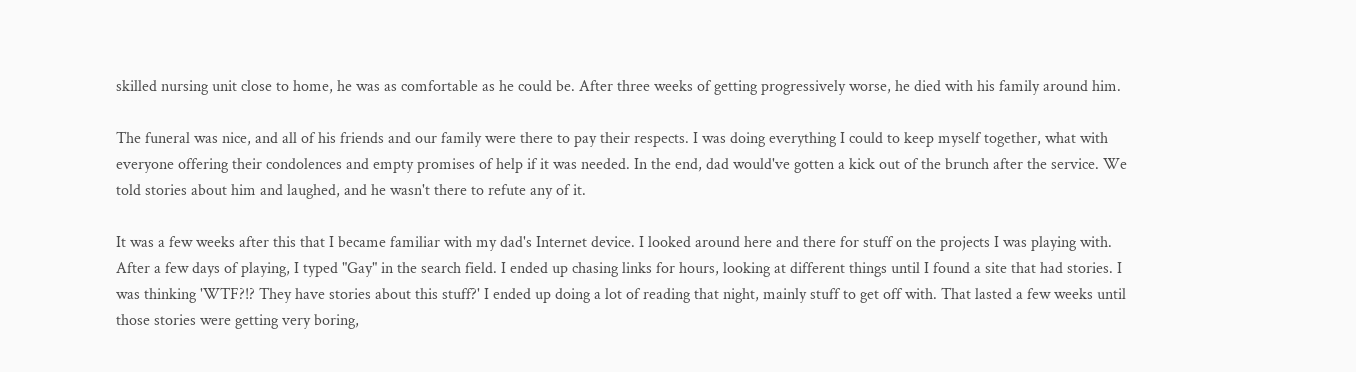skilled nursing unit close to home, he was as comfortable as he could be. After three weeks of getting progressively worse, he died with his family around him.

The funeral was nice, and all of his friends and our family were there to pay their respects. I was doing everything I could to keep myself together, what with everyone offering their condolences and empty promises of help if it was needed. In the end, dad would've gotten a kick out of the brunch after the service. We told stories about him and laughed, and he wasn't there to refute any of it.

It was a few weeks after this that I became familiar with my dad's Internet device. I looked around here and there for stuff on the projects I was playing with. After a few days of playing, I typed "Gay" in the search field. I ended up chasing links for hours, looking at different things until I found a site that had stories. I was thinking 'WTF?!? They have stories about this stuff?' I ended up doing a lot of reading that night, mainly stuff to get off with. That lasted a few weeks until those stories were getting very boring,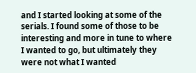and I started looking at some of the serials. I found some of those to be interesting and more in tune to where I wanted to go, but ultimately they were not what I wanted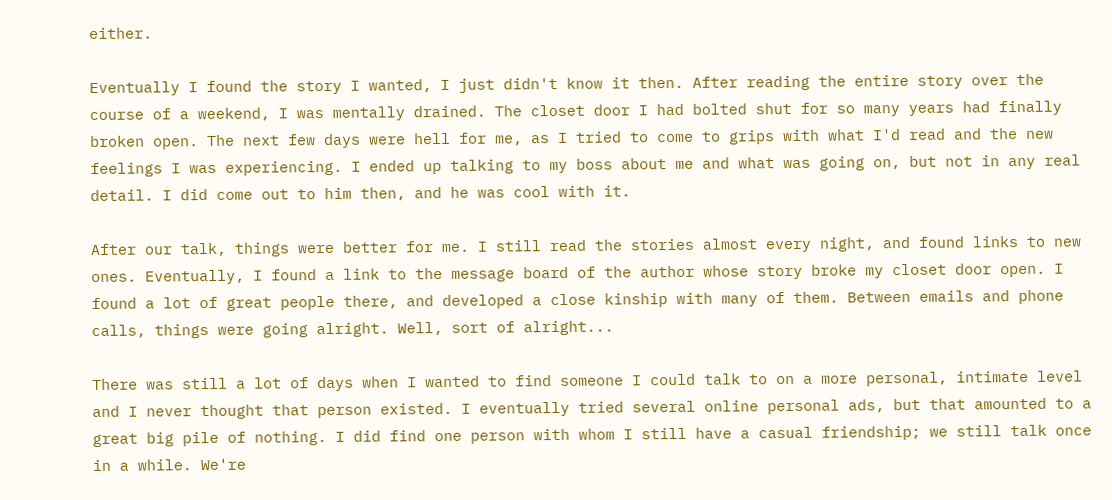either.

Eventually I found the story I wanted, I just didn't know it then. After reading the entire story over the course of a weekend, I was mentally drained. The closet door I had bolted shut for so many years had finally broken open. The next few days were hell for me, as I tried to come to grips with what I'd read and the new feelings I was experiencing. I ended up talking to my boss about me and what was going on, but not in any real detail. I did come out to him then, and he was cool with it.

After our talk, things were better for me. I still read the stories almost every night, and found links to new ones. Eventually, I found a link to the message board of the author whose story broke my closet door open. I found a lot of great people there, and developed a close kinship with many of them. Between emails and phone calls, things were going alright. Well, sort of alright...

There was still a lot of days when I wanted to find someone I could talk to on a more personal, intimate level and I never thought that person existed. I eventually tried several online personal ads, but that amounted to a great big pile of nothing. I did find one person with whom I still have a casual friendship; we still talk once in a while. We're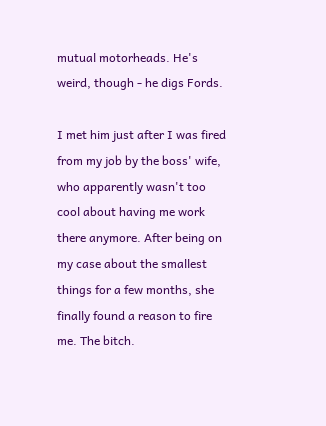mutual motorheads. He's weird, though - he digs Fords.

I met him just after I was fired from my job by the boss' wife, who apparently wasn't too cool about having me work there anymore. After being on my case about the smallest things for a few months, she finally found a reason to fire me. The bitch.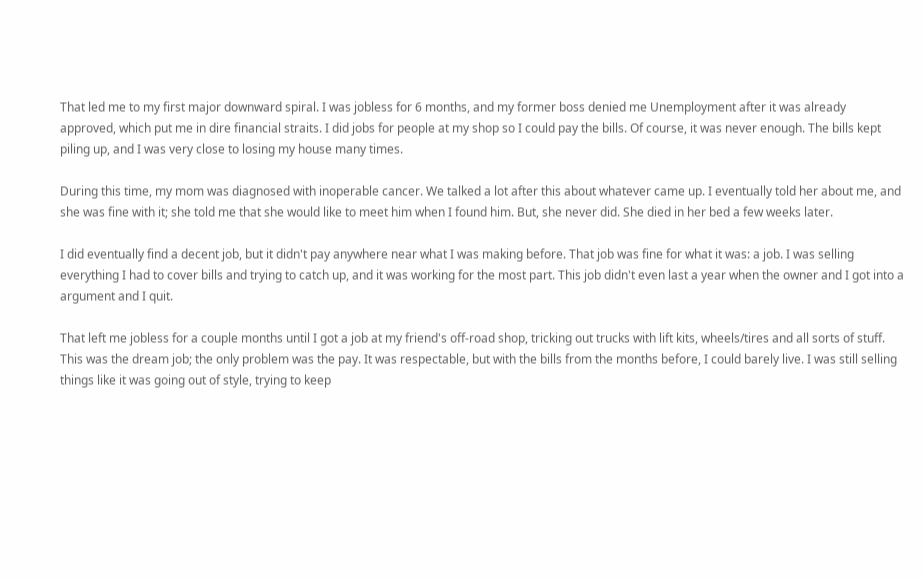That led me to my first major downward spiral. I was jobless for 6 months, and my former boss denied me Unemployment after it was already approved, which put me in dire financial straits. I did jobs for people at my shop so I could pay the bills. Of course, it was never enough. The bills kept piling up, and I was very close to losing my house many times.

During this time, my mom was diagnosed with inoperable cancer. We talked a lot after this about whatever came up. I eventually told her about me, and she was fine with it; she told me that she would like to meet him when I found him. But, she never did. She died in her bed a few weeks later.

I did eventually find a decent job, but it didn't pay anywhere near what I was making before. That job was fine for what it was: a job. I was selling everything I had to cover bills and trying to catch up, and it was working for the most part. This job didn't even last a year when the owner and I got into a argument and I quit.

That left me jobless for a couple months until I got a job at my friend's off-road shop, tricking out trucks with lift kits, wheels/tires and all sorts of stuff. This was the dream job; the only problem was the pay. It was respectable, but with the bills from the months before, I could barely live. I was still selling things like it was going out of style, trying to keep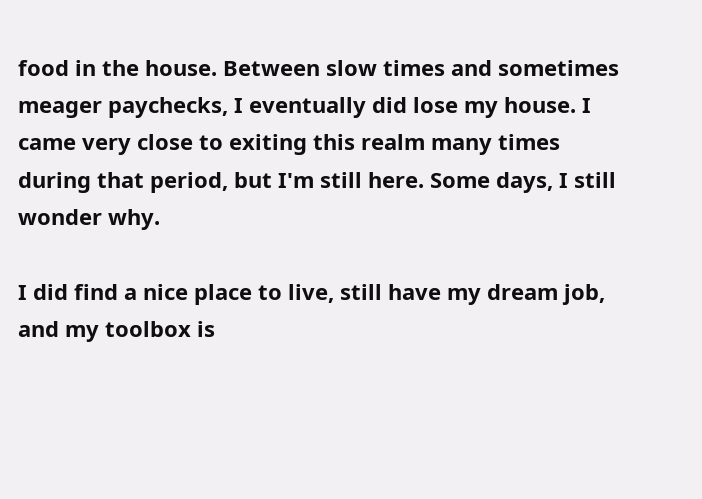food in the house. Between slow times and sometimes meager paychecks, I eventually did lose my house. I came very close to exiting this realm many times during that period, but I'm still here. Some days, I still wonder why.

I did find a nice place to live, still have my dream job, and my toolbox is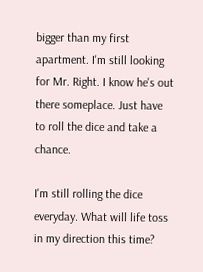bigger than my first apartment. I'm still looking for Mr. Right. I know he's out there someplace. Just have to roll the dice and take a chance.

I'm still rolling the dice everyday. What will life toss in my direction this time?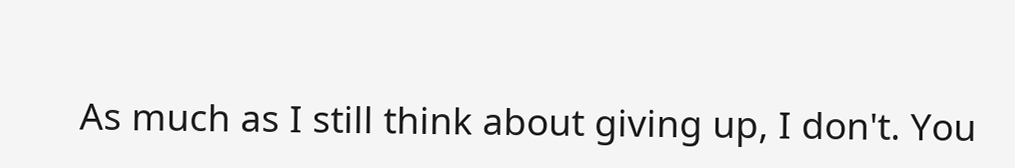As much as I still think about giving up, I don't. You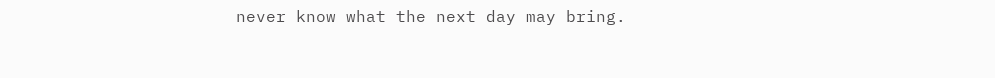never know what the next day may bring.